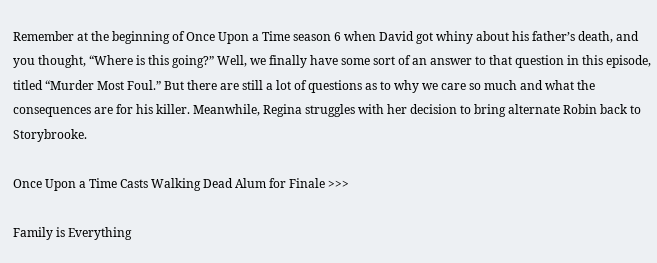Remember at the beginning of Once Upon a Time season 6 when David got whiny about his father’s death, and you thought, “Where is this going?” Well, we finally have some sort of an answer to that question in this episode, titled “Murder Most Foul.” But there are still a lot of questions as to why we care so much and what the consequences are for his killer. Meanwhile, Regina struggles with her decision to bring alternate Robin back to Storybrooke.

Once Upon a Time Casts Walking Dead Alum for Finale >>>

Family is Everything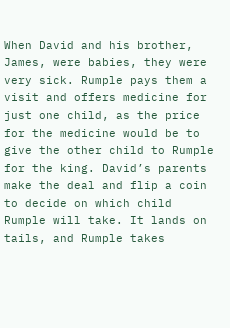When David and his brother, James, were babies, they were very sick. Rumple pays them a visit and offers medicine for just one child, as the price for the medicine would be to give the other child to Rumple for the king. David’s parents make the deal and flip a coin to decide on which child Rumple will take. It lands on tails, and Rumple takes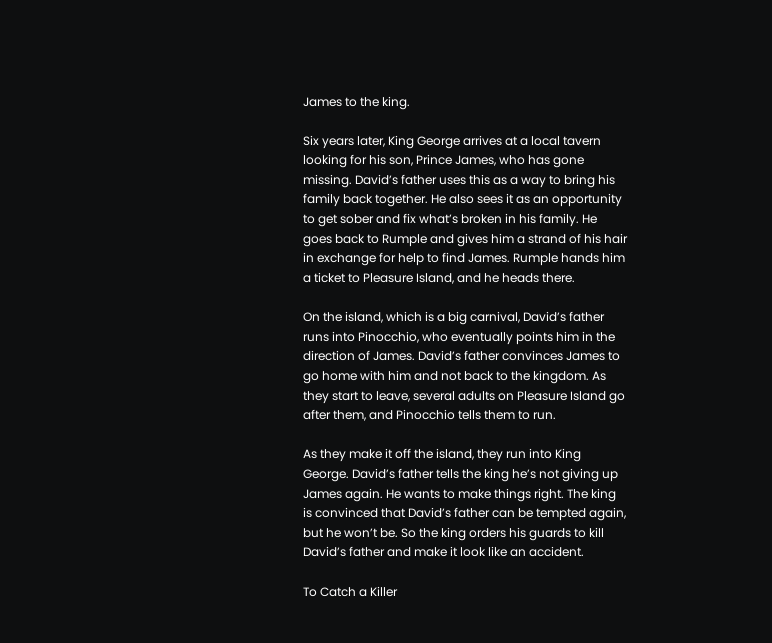James to the king.

Six years later, King George arrives at a local tavern looking for his son, Prince James, who has gone missing. David’s father uses this as a way to bring his family back together. He also sees it as an opportunity to get sober and fix what’s broken in his family. He goes back to Rumple and gives him a strand of his hair in exchange for help to find James. Rumple hands him a ticket to Pleasure Island, and he heads there.

On the island, which is a big carnival, David’s father runs into Pinocchio, who eventually points him in the direction of James. David’s father convinces James to go home with him and not back to the kingdom. As they start to leave, several adults on Pleasure Island go after them, and Pinocchio tells them to run.

As they make it off the island, they run into King George. David’s father tells the king he’s not giving up James again. He wants to make things right. The king is convinced that David’s father can be tempted again, but he won’t be. So the king orders his guards to kill David’s father and make it look like an accident.

To Catch a Killer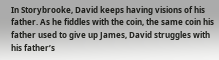In Storybrooke, David keeps having visions of his father. As he fiddles with the coin, the same coin his father used to give up James, David struggles with his father’s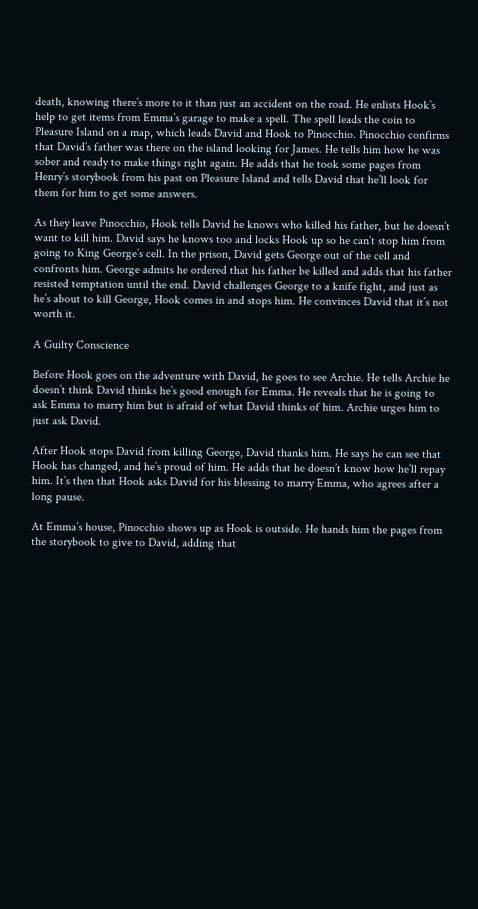death, knowing there’s more to it than just an accident on the road. He enlists Hook’s help to get items from Emma’s garage to make a spell. The spell leads the coin to Pleasure Island on a map, which leads David and Hook to Pinocchio. Pinocchio confirms that David’s father was there on the island looking for James. He tells him how he was sober and ready to make things right again. He adds that he took some pages from Henry’s storybook from his past on Pleasure Island and tells David that he’ll look for them for him to get some answers.

As they leave Pinocchio, Hook tells David he knows who killed his father, but he doesn’t want to kill him. David says he knows too and locks Hook up so he can’t stop him from going to King George’s cell. In the prison, David gets George out of the cell and confronts him. George admits he ordered that his father be killed and adds that his father resisted temptation until the end. David challenges George to a knife fight, and just as he’s about to kill George, Hook comes in and stops him. He convinces David that it’s not worth it.

A Guilty Conscience

Before Hook goes on the adventure with David, he goes to see Archie. He tells Archie he doesn’t think David thinks he’s good enough for Emma. He reveals that he is going to ask Emma to marry him but is afraid of what David thinks of him. Archie urges him to just ask David.

After Hook stops David from killing George, David thanks him. He says he can see that Hook has changed, and he’s proud of him. He adds that he doesn’t know how he’ll repay him. It’s then that Hook asks David for his blessing to marry Emma, who agrees after a long pause.

At Emma’s house, Pinocchio shows up as Hook is outside. He hands him the pages from the storybook to give to David, adding that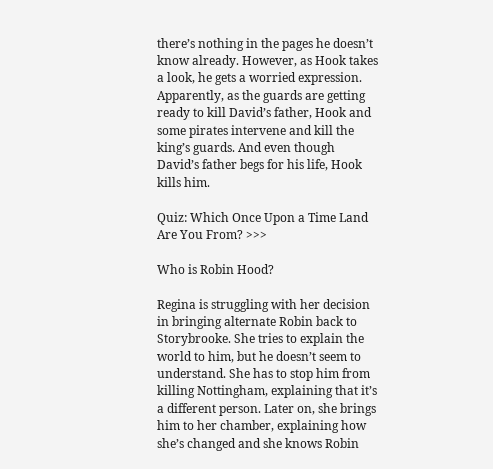there’s nothing in the pages he doesn’t know already. However, as Hook takes a look, he gets a worried expression. Apparently, as the guards are getting ready to kill David’s father, Hook and some pirates intervene and kill the king’s guards. And even though David’s father begs for his life, Hook kills him.

Quiz: Which Once Upon a Time Land Are You From? >>>

Who is Robin Hood?

Regina is struggling with her decision in bringing alternate Robin back to Storybrooke. She tries to explain the world to him, but he doesn’t seem to understand. She has to stop him from killing Nottingham, explaining that it’s a different person. Later on, she brings him to her chamber, explaining how she’s changed and she knows Robin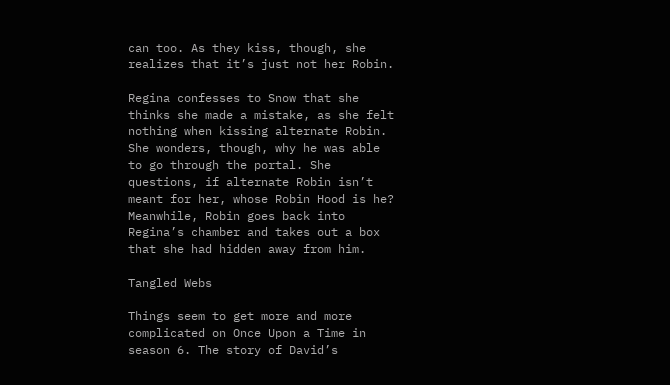can too. As they kiss, though, she realizes that it’s just not her Robin.

Regina confesses to Snow that she thinks she made a mistake, as she felt nothing when kissing alternate Robin. She wonders, though, why he was able to go through the portal. She questions, if alternate Robin isn’t meant for her, whose Robin Hood is he? Meanwhile, Robin goes back into Regina’s chamber and takes out a box that she had hidden away from him.

Tangled Webs

Things seem to get more and more complicated on Once Upon a Time in season 6. The story of David’s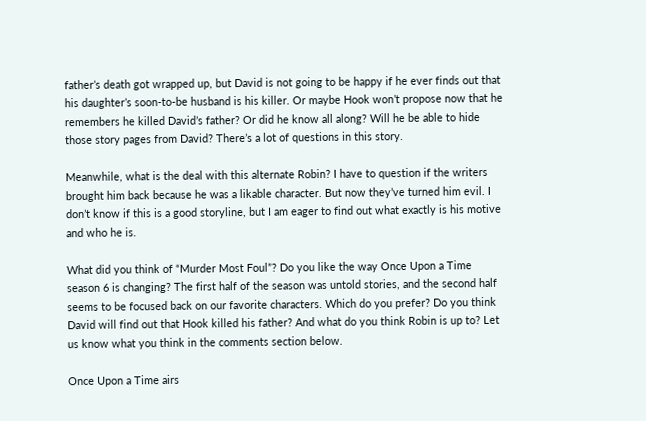father’s death got wrapped up, but David is not going to be happy if he ever finds out that his daughter’s soon-to-be husband is his killer. Or maybe Hook won’t propose now that he remembers he killed David’s father? Or did he know all along? Will he be able to hide those story pages from David? There’s a lot of questions in this story.

Meanwhile, what is the deal with this alternate Robin? I have to question if the writers brought him back because he was a likable character. But now they’ve turned him evil. I don’t know if this is a good storyline, but I am eager to find out what exactly is his motive and who he is.

What did you think of “Murder Most Foul”? Do you like the way Once Upon a Time season 6 is changing? The first half of the season was untold stories, and the second half seems to be focused back on our favorite characters. Which do you prefer? Do you think David will find out that Hook killed his father? And what do you think Robin is up to? Let us know what you think in the comments section below.

Once Upon a Time airs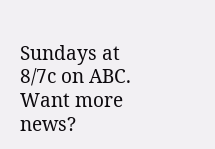Sundays at 8/7c on ABC. Want more news?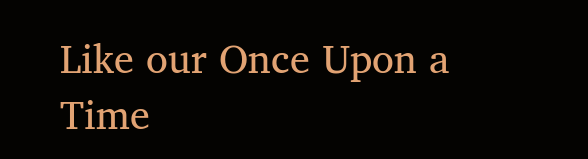Like our Once Upon a Time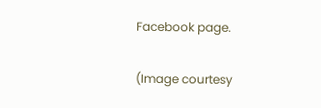Facebook page.

(Image courtesy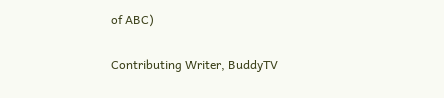of ABC)


Contributing Writer, BuddyTV